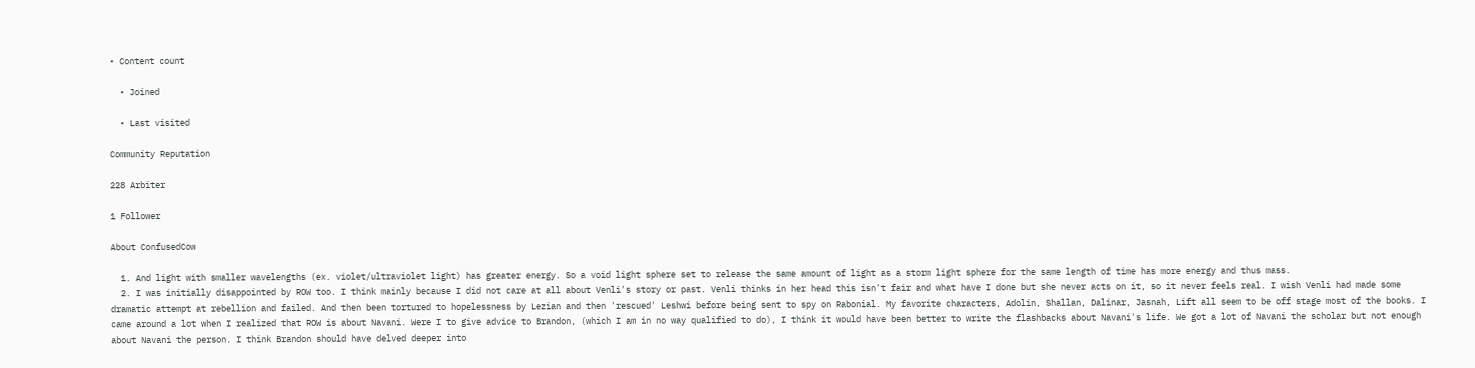• Content count

  • Joined

  • Last visited

Community Reputation

228 Arbiter

1 Follower

About ConfusedCow

  1. And light with smaller wavelengths (ex. violet/ultraviolet light) has greater energy. So a void light sphere set to release the same amount of light as a storm light sphere for the same length of time has more energy and thus mass.
  2. I was initially disappointed by ROW too. I think mainly because I did not care at all about Venli's story or past. Venli thinks in her head this isn't fair and what have I done but she never acts on it, so it never feels real. I wish Venli had made some dramatic attempt at rebellion and failed. And then been tortured to hopelessness by Lezian and then 'rescued' Leshwi before being sent to spy on Rabonial. My favorite characters, Adolin, Shallan, Dalinar, Jasnah, Lift all seem to be off stage most of the books. I came around a lot when I realized that ROW is about Navani. Were I to give advice to Brandon, (which I am in no way qualified to do), I think it would have been better to write the flashbacks about Navani's life. We got a lot of Navani the scholar but not enough about Navani the person. I think Brandon should have delved deeper into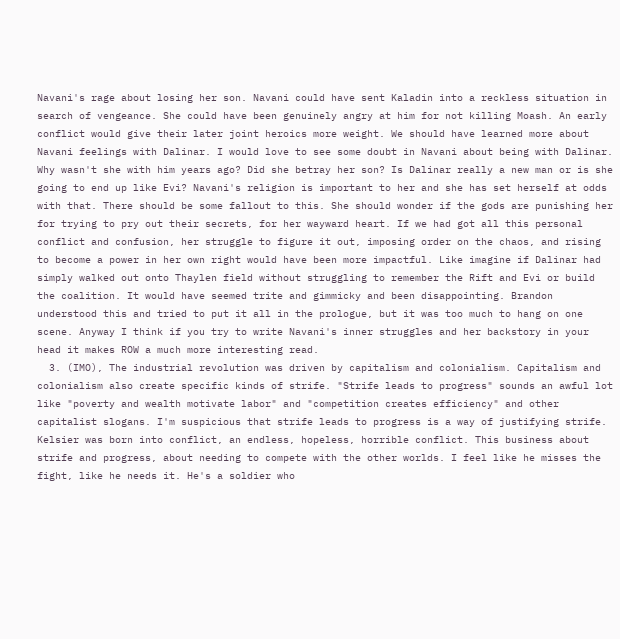Navani's rage about losing her son. Navani could have sent Kaladin into a reckless situation in search of vengeance. She could have been genuinely angry at him for not killing Moash. An early conflict would give their later joint heroics more weight. We should have learned more about Navani feelings with Dalinar. I would love to see some doubt in Navani about being with Dalinar. Why wasn't she with him years ago? Did she betray her son? Is Dalinar really a new man or is she going to end up like Evi? Navani's religion is important to her and she has set herself at odds with that. There should be some fallout to this. She should wonder if the gods are punishing her for trying to pry out their secrets, for her wayward heart. If we had got all this personal conflict and confusion, her struggle to figure it out, imposing order on the chaos, and rising to become a power in her own right would have been more impactful. Like imagine if Dalinar had simply walked out onto Thaylen field without struggling to remember the Rift and Evi or build the coalition. It would have seemed trite and gimmicky and been disappointing. Brandon understood this and tried to put it all in the prologue, but it was too much to hang on one scene. Anyway I think if you try to write Navani's inner struggles and her backstory in your head it makes ROW a much more interesting read.
  3. (IMO), The industrial revolution was driven by capitalism and colonialism. Capitalism and colonialism also create specific kinds of strife. "Strife leads to progress" sounds an awful lot like "poverty and wealth motivate labor" and "competition creates efficiency" and other capitalist slogans. I'm suspicious that strife leads to progress is a way of justifying strife. Kelsier was born into conflict, an endless, hopeless, horrible conflict. This business about strife and progress, about needing to compete with the other worlds. I feel like he misses the fight, like he needs it. He's a soldier who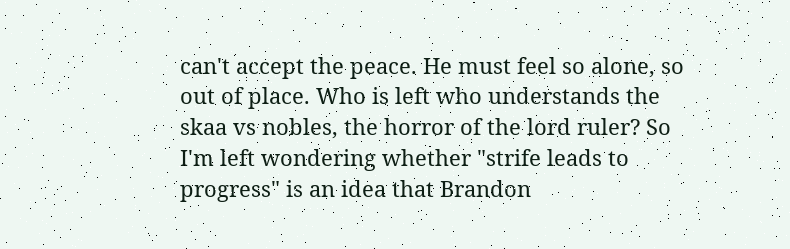can't accept the peace. He must feel so alone, so out of place. Who is left who understands the skaa vs nobles, the horror of the lord ruler? So I'm left wondering whether "strife leads to progress" is an idea that Brandon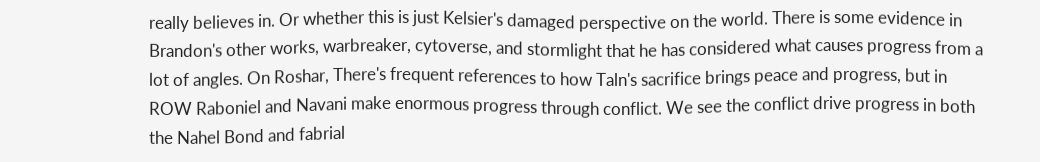really believes in. Or whether this is just Kelsier's damaged perspective on the world. There is some evidence in Brandon's other works, warbreaker, cytoverse, and stormlight that he has considered what causes progress from a lot of angles. On Roshar, There's frequent references to how Taln's sacrifice brings peace and progress, but in ROW Raboniel and Navani make enormous progress through conflict. We see the conflict drive progress in both the Nahel Bond and fabrial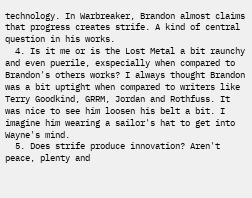technology. In Warbreaker, Brandon almost claims that progress creates strife. A kind of central question in his works.
  4. Is it me or is the Lost Metal a bit raunchy and even puerile, exspecially when compared to Brandon's others works? I always thought Brandon was a bit uptight when compared to writers like Terry Goodkind, GRRM, Jordan and Rothfuss. It was nice to see him loosen his belt a bit. I imagine him wearing a sailor's hat to get into Wayne's mind.
  5. Does strife produce innovation? Aren't peace, plenty and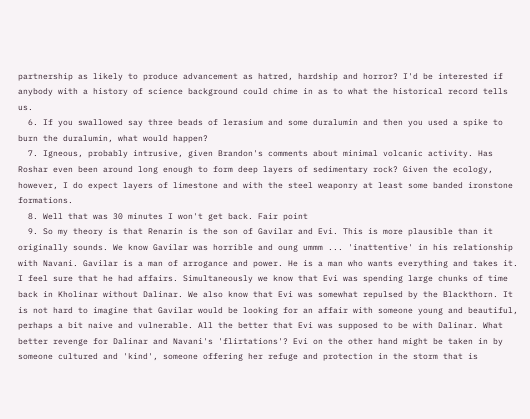partnership as likely to produce advancement as hatred, hardship and horror? I'd be interested if anybody with a history of science background could chime in as to what the historical record tells us.
  6. If you swallowed say three beads of lerasium and some duralumin and then you used a spike to burn the duralumin, what would happen?
  7. Igneous, probably intrusive, given Brandon's comments about minimal volcanic activity. Has Roshar even been around long enough to form deep layers of sedimentary rock? Given the ecology, however, I do expect layers of limestone and with the steel weaponry at least some banded ironstone formations.
  8. Well that was 30 minutes I won't get back. Fair point
  9. So my theory is that Renarin is the son of Gavilar and Evi. This is more plausible than it originally sounds. We know Gavilar was horrible and oung ummm ... 'inattentive' in his relationship with Navani. Gavilar is a man of arrogance and power. He is a man who wants everything and takes it. I feel sure that he had affairs. Simultaneously we know that Evi was spending large chunks of time back in Kholinar without Dalinar. We also know that Evi was somewhat repulsed by the Blackthorn. It is not hard to imagine that Gavilar would be looking for an affair with someone young and beautiful, perhaps a bit naive and vulnerable. All the better that Evi was supposed to be with Dalinar. What better revenge for Dalinar and Navani's 'flirtations'? Evi on the other hand might be taken in by someone cultured and 'kind', someone offering her refuge and protection in the storm that is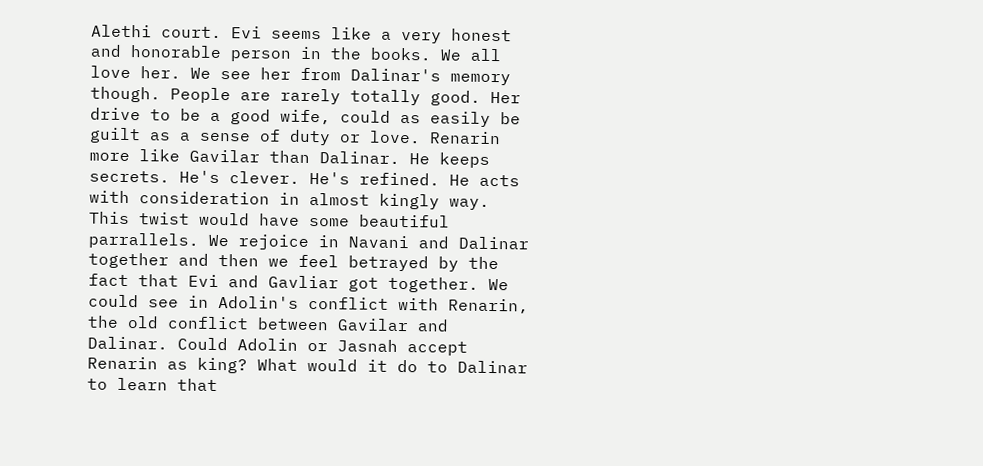Alethi court. Evi seems like a very honest and honorable person in the books. We all love her. We see her from Dalinar's memory though. People are rarely totally good. Her drive to be a good wife, could as easily be guilt as a sense of duty or love. Renarin more like Gavilar than Dalinar. He keeps secrets. He's clever. He's refined. He acts with consideration in almost kingly way. This twist would have some beautiful parrallels. We rejoice in Navani and Dalinar together and then we feel betrayed by the fact that Evi and Gavliar got together. We could see in Adolin's conflict with Renarin, the old conflict between Gavilar and Dalinar. Could Adolin or Jasnah accept Renarin as king? What would it do to Dalinar to learn that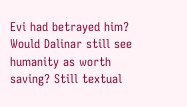Evi had betrayed him? Would Dalinar still see humanity as worth saving? Still textual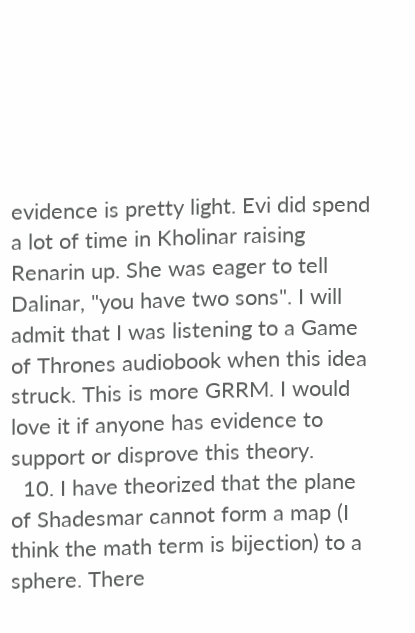evidence is pretty light. Evi did spend a lot of time in Kholinar raising Renarin up. She was eager to tell Dalinar, "you have two sons". I will admit that I was listening to a Game of Thrones audiobook when this idea struck. This is more GRRM. I would love it if anyone has evidence to support or disprove this theory.
  10. I have theorized that the plane of Shadesmar cannot form a map (I think the math term is bijection) to a sphere. There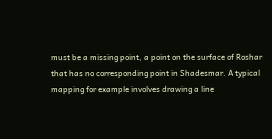must be a missing point, a point on the surface of Roshar that has no corresponding point in Shadesmar. A typical mapping for example involves drawing a line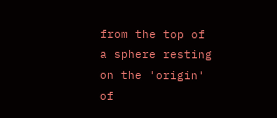from the top of a sphere resting on the 'origin' of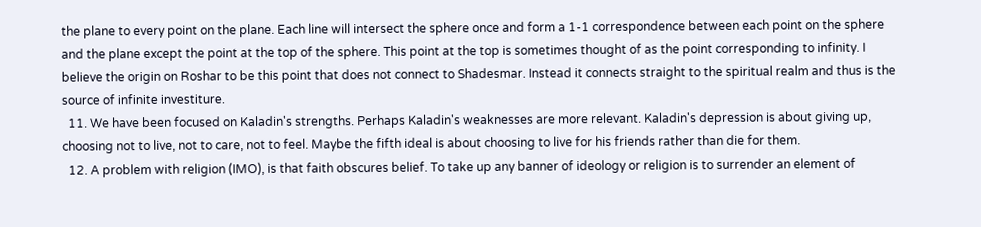the plane to every point on the plane. Each line will intersect the sphere once and form a 1-1 correspondence between each point on the sphere and the plane except the point at the top of the sphere. This point at the top is sometimes thought of as the point corresponding to infinity. I believe the origin on Roshar to be this point that does not connect to Shadesmar. Instead it connects straight to the spiritual realm and thus is the source of infinite investiture.
  11. We have been focused on Kaladin's strengths. Perhaps Kaladin's weaknesses are more relevant. Kaladin's depression is about giving up, choosing not to live, not to care, not to feel. Maybe the fifth ideal is about choosing to live for his friends rather than die for them.
  12. A problem with religion (IMO), is that faith obscures belief. To take up any banner of ideology or religion is to surrender an element of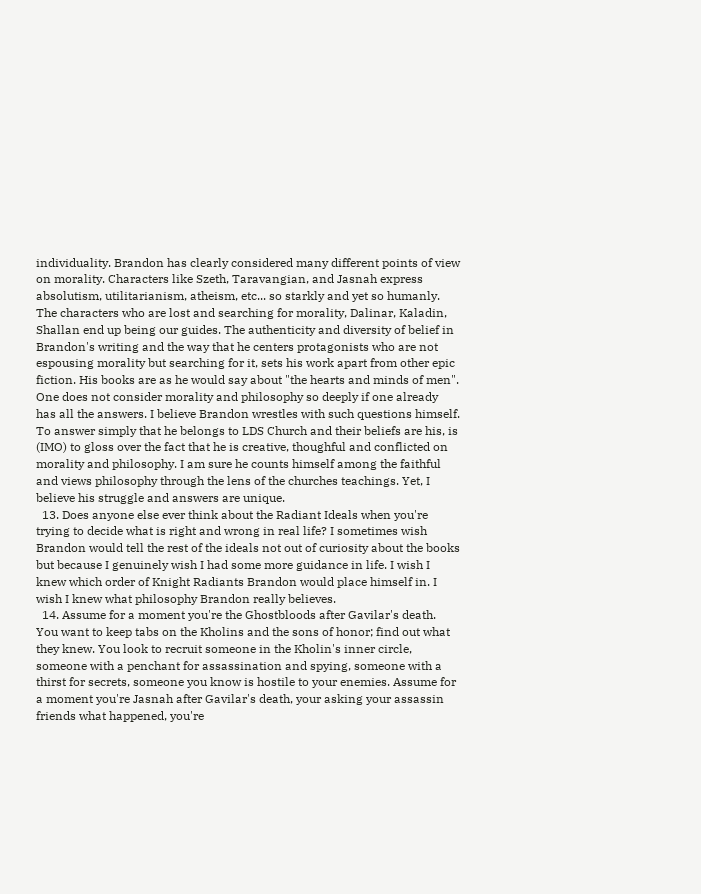individuality. Brandon has clearly considered many different points of view on morality. Characters like Szeth, Taravangian, and Jasnah express absolutism, utilitarianism, atheism, etc... so starkly and yet so humanly. The characters who are lost and searching for morality, Dalinar, Kaladin, Shallan end up being our guides. The authenticity and diversity of belief in Brandon's writing and the way that he centers protagonists who are not espousing morality but searching for it, sets his work apart from other epic fiction. His books are as he would say about "the hearts and minds of men". One does not consider morality and philosophy so deeply if one already has all the answers. I believe Brandon wrestles with such questions himself. To answer simply that he belongs to LDS Church and their beliefs are his, is (IMO) to gloss over the fact that he is creative, thoughful and conflicted on morality and philosophy. I am sure he counts himself among the faithful and views philosophy through the lens of the churches teachings. Yet, I believe his struggle and answers are unique.
  13. Does anyone else ever think about the Radiant Ideals when you're trying to decide what is right and wrong in real life? I sometimes wish Brandon would tell the rest of the ideals not out of curiosity about the books but because I genuinely wish I had some more guidance in life. I wish I knew which order of Knight Radiants Brandon would place himself in. I wish I knew what philosophy Brandon really believes.
  14. Assume for a moment you're the Ghostbloods after Gavilar's death. You want to keep tabs on the Kholins and the sons of honor; find out what they knew. You look to recruit someone in the Kholin's inner circle, someone with a penchant for assassination and spying, someone with a thirst for secrets, someone you know is hostile to your enemies. Assume for a moment you're Jasnah after Gavilar's death, your asking your assassin friends what happened, you're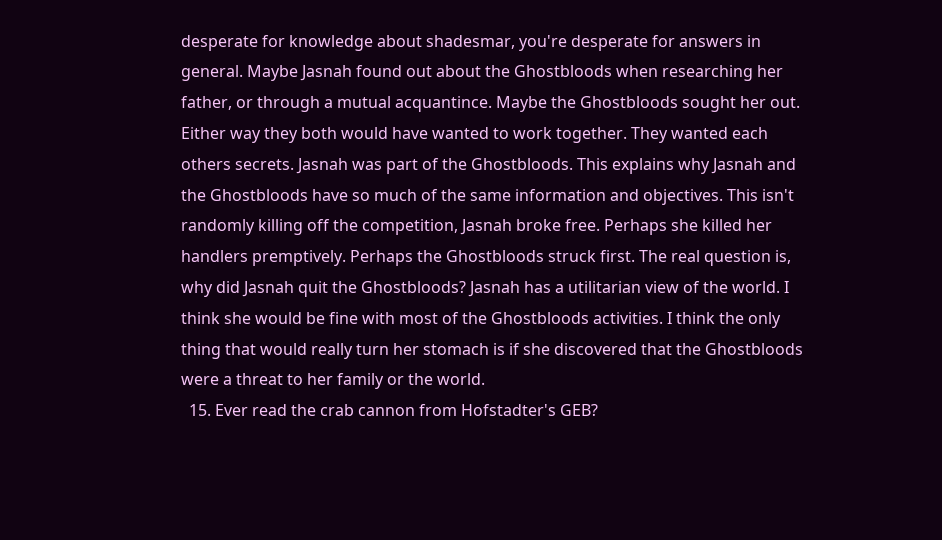desperate for knowledge about shadesmar, you're desperate for answers in general. Maybe Jasnah found out about the Ghostbloods when researching her father, or through a mutual acquantince. Maybe the Ghostbloods sought her out. Either way they both would have wanted to work together. They wanted each others secrets. Jasnah was part of the Ghostbloods. This explains why Jasnah and the Ghostbloods have so much of the same information and objectives. This isn't randomly killing off the competition, Jasnah broke free. Perhaps she killed her handlers premptively. Perhaps the Ghostbloods struck first. The real question is, why did Jasnah quit the Ghostbloods? Jasnah has a utilitarian view of the world. I think she would be fine with most of the Ghostbloods activities. I think the only thing that would really turn her stomach is if she discovered that the Ghostbloods were a threat to her family or the world.
  15. Ever read the crab cannon from Hofstadter's GEB?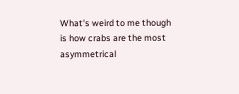What's weird to me though is how crabs are the most asymmetrical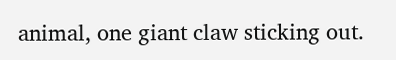animal, one giant claw sticking out.